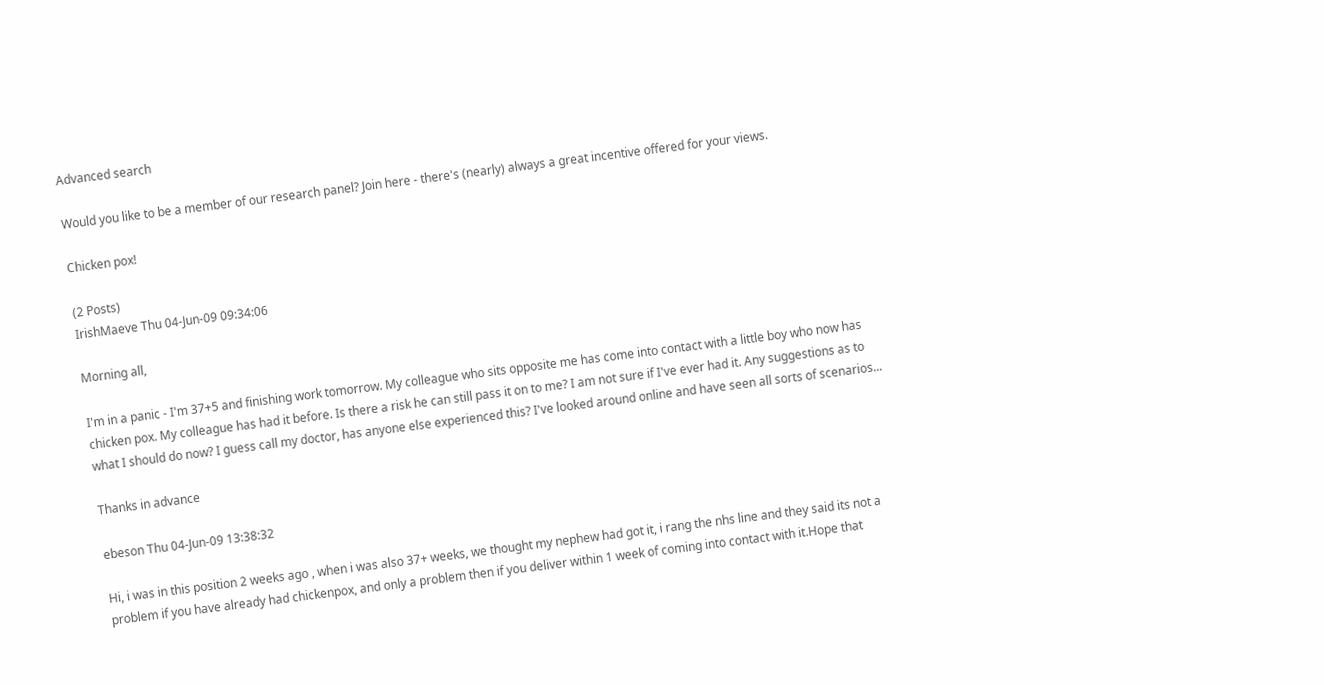Advanced search

Would you like to be a member of our research panel? Join here - there's (nearly) always a great incentive offered for your views.

Chicken pox!

(2 Posts)
IrishMaeve Thu 04-Jun-09 09:34:06

Morning all,

I'm in a panic - I'm 37+5 and finishing work tomorrow. My colleague who sits opposite me has come into contact with a little boy who now has chicken pox. My colleague has had it before. Is there a risk he can still pass it on to me? I am not sure if I've ever had it. Any suggestions as to what I should do now? I guess call my doctor, has anyone else experienced this? I've looked around online and have seen all sorts of scenarios...

Thanks in advance

ebeson Thu 04-Jun-09 13:38:32

Hi, i was in this position 2 weeks ago , when i was also 37+ weeks, we thought my nephew had got it, i rang the nhs line and they said its not a problem if you have already had chickenpox, and only a problem then if you deliver within 1 week of coming into contact with it.Hope that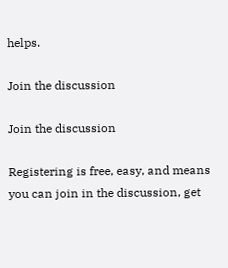helps.

Join the discussion

Join the discussion

Registering is free, easy, and means you can join in the discussion, get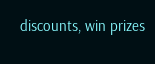discounts, win prizes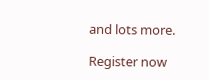and lots more.

Register now